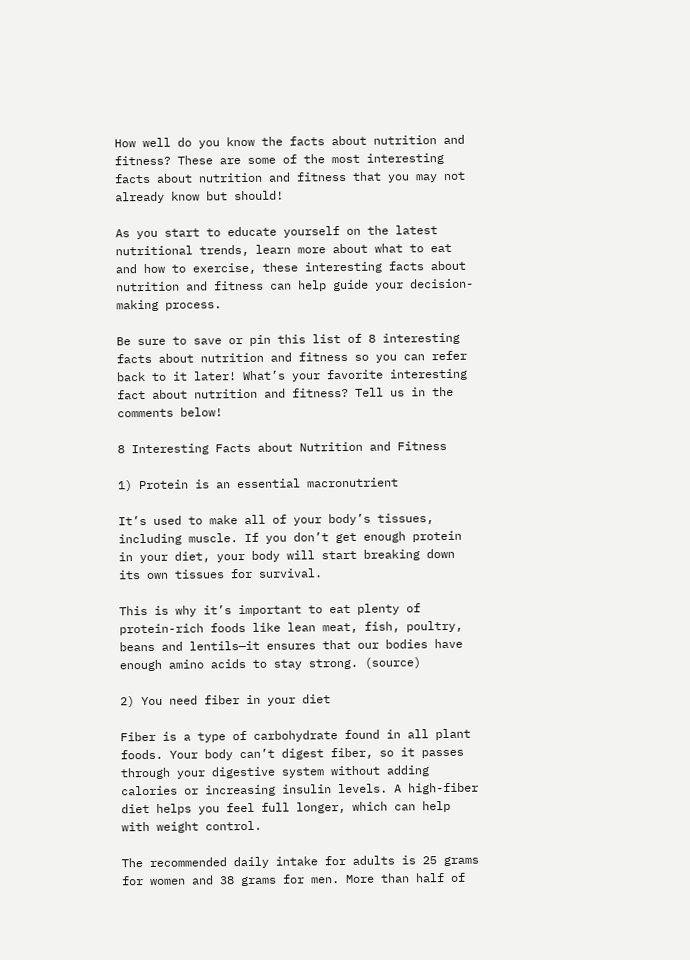How well do you know the facts about nutrition and fitness? These are some of the most interesting facts about nutrition and fitness that you may not already know but should!

As you start to educate yourself on the latest nutritional trends, learn more about what to eat and how to exercise, these interesting facts about nutrition and fitness can help guide your decision-making process.

Be sure to save or pin this list of 8 interesting facts about nutrition and fitness so you can refer back to it later! What’s your favorite interesting fact about nutrition and fitness? Tell us in the comments below!

8 Interesting Facts about Nutrition and Fitness

1) Protein is an essential macronutrient

It’s used to make all of your body’s tissues, including muscle. If you don’t get enough protein in your diet, your body will start breaking down its own tissues for survival.

This is why it’s important to eat plenty of protein-rich foods like lean meat, fish, poultry, beans and lentils—it ensures that our bodies have enough amino acids to stay strong. (source)

2) You need fiber in your diet

Fiber is a type of carbohydrate found in all plant foods. Your body can’t digest fiber, so it passes through your digestive system without adding calories or increasing insulin levels. A high-fiber diet helps you feel full longer, which can help with weight control.

The recommended daily intake for adults is 25 grams for women and 38 grams for men. More than half of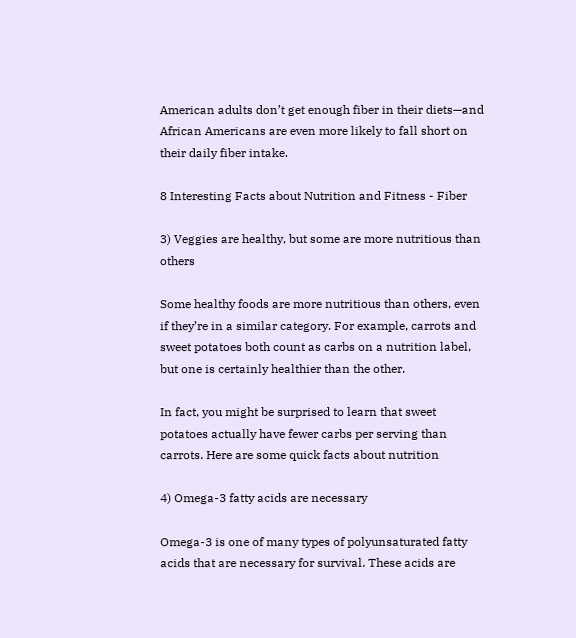American adults don’t get enough fiber in their diets—and African Americans are even more likely to fall short on their daily fiber intake.

8 Interesting Facts about Nutrition and Fitness - Fiber

3) Veggies are healthy, but some are more nutritious than others

Some healthy foods are more nutritious than others, even if they’re in a similar category. For example, carrots and sweet potatoes both count as carbs on a nutrition label, but one is certainly healthier than the other.

In fact, you might be surprised to learn that sweet potatoes actually have fewer carbs per serving than carrots. Here are some quick facts about nutrition

4) Omega-3 fatty acids are necessary

Omega-3 is one of many types of polyunsaturated fatty acids that are necessary for survival. These acids are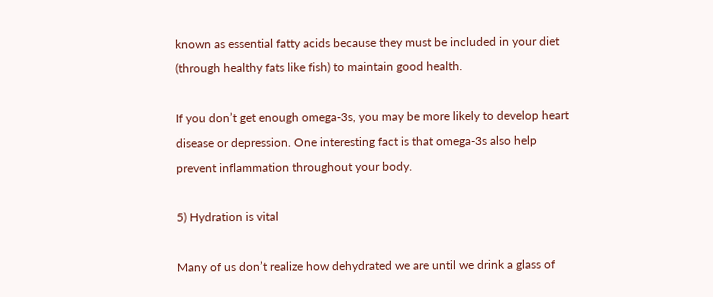known as essential fatty acids because they must be included in your diet (through healthy fats like fish) to maintain good health.

If you don’t get enough omega-3s, you may be more likely to develop heart disease or depression. One interesting fact is that omega-3s also help prevent inflammation throughout your body.

5) Hydration is vital

Many of us don’t realize how dehydrated we are until we drink a glass of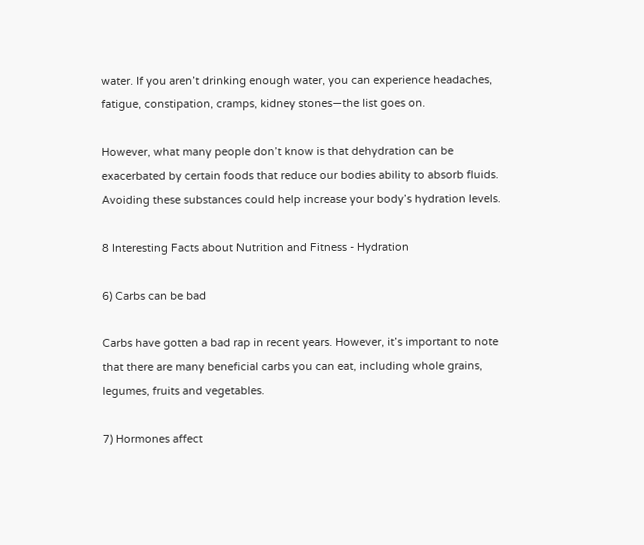water. If you aren’t drinking enough water, you can experience headaches, fatigue, constipation, cramps, kidney stones—the list goes on.

However, what many people don’t know is that dehydration can be exacerbated by certain foods that reduce our bodies ability to absorb fluids. Avoiding these substances could help increase your body’s hydration levels.

8 Interesting Facts about Nutrition and Fitness - Hydration

6) Carbs can be bad

Carbs have gotten a bad rap in recent years. However, it’s important to note that there are many beneficial carbs you can eat, including whole grains, legumes, fruits and vegetables.

7) Hormones affect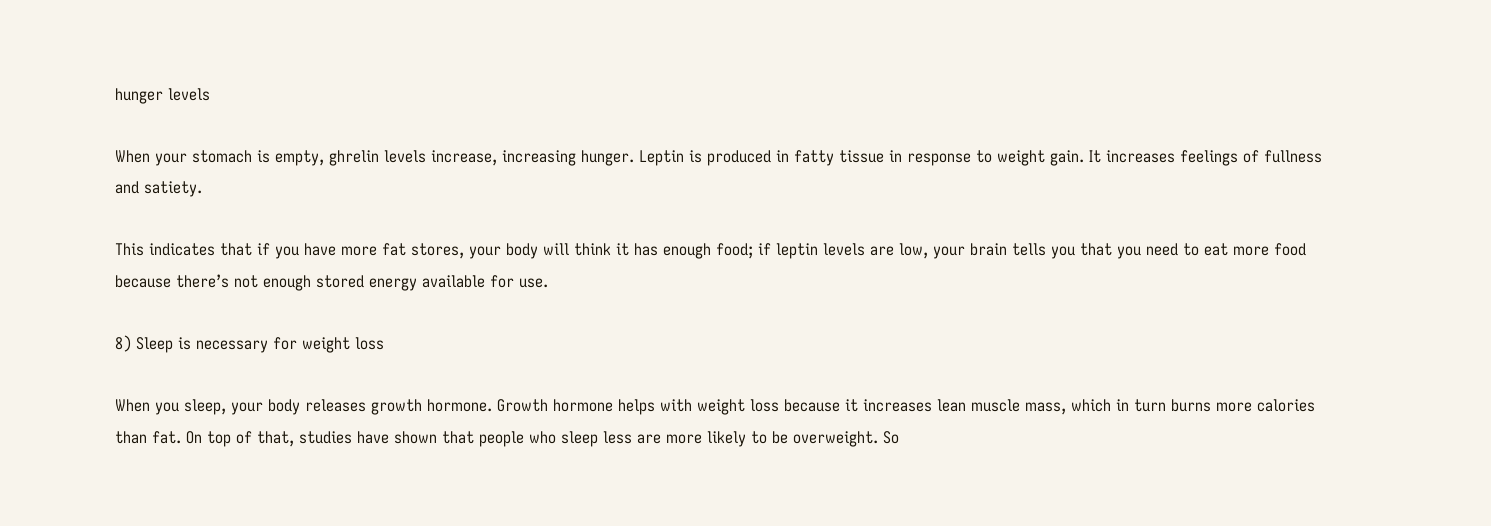hunger levels

When your stomach is empty, ghrelin levels increase, increasing hunger. Leptin is produced in fatty tissue in response to weight gain. It increases feelings of fullness and satiety.

This indicates that if you have more fat stores, your body will think it has enough food; if leptin levels are low, your brain tells you that you need to eat more food because there’s not enough stored energy available for use.

8) Sleep is necessary for weight loss

When you sleep, your body releases growth hormone. Growth hormone helps with weight loss because it increases lean muscle mass, which in turn burns more calories than fat. On top of that, studies have shown that people who sleep less are more likely to be overweight. So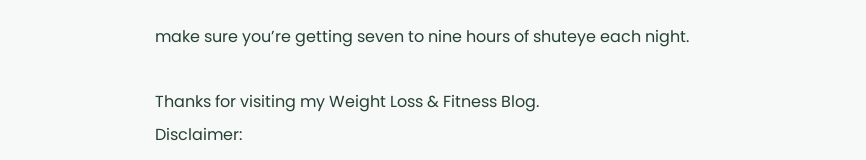make sure you’re getting seven to nine hours of shuteye each night.

Thanks for visiting my Weight Loss & Fitness Blog.
Disclaimer: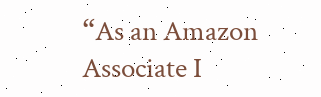“As an Amazon Associate I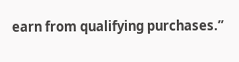earn from qualifying purchases.”